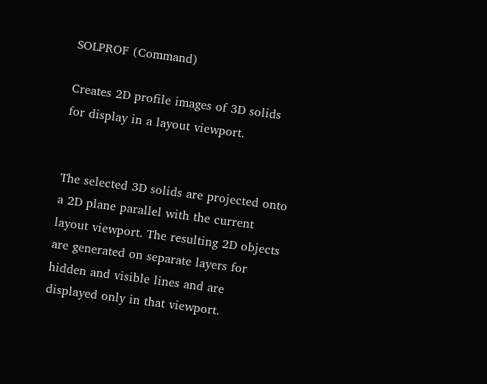SOLPROF (Command)

Creates 2D profile images of 3D solids for display in a layout viewport.


The selected 3D solids are projected onto a 2D plane parallel with the current layout viewport. The resulting 2D objects are generated on separate layers for hidden and visible lines and are displayed only in that viewport.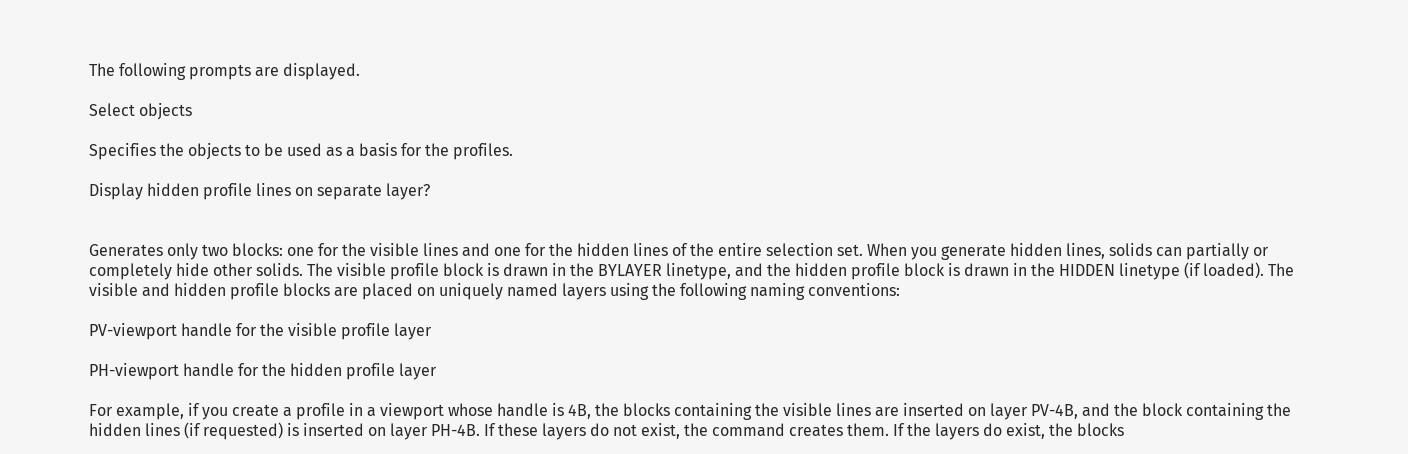The following prompts are displayed.

Select objects

Specifies the objects to be used as a basis for the profiles.

Display hidden profile lines on separate layer?


Generates only two blocks: one for the visible lines and one for the hidden lines of the entire selection set. When you generate hidden lines, solids can partially or completely hide other solids. The visible profile block is drawn in the BYLAYER linetype, and the hidden profile block is drawn in the HIDDEN linetype (if loaded). The visible and hidden profile blocks are placed on uniquely named layers using the following naming conventions:

PV-viewport handle for the visible profile layer

PH-viewport handle for the hidden profile layer

For example, if you create a profile in a viewport whose handle is 4B, the blocks containing the visible lines are inserted on layer PV-4B, and the block containing the hidden lines (if requested) is inserted on layer PH-4B. If these layers do not exist, the command creates them. If the layers do exist, the blocks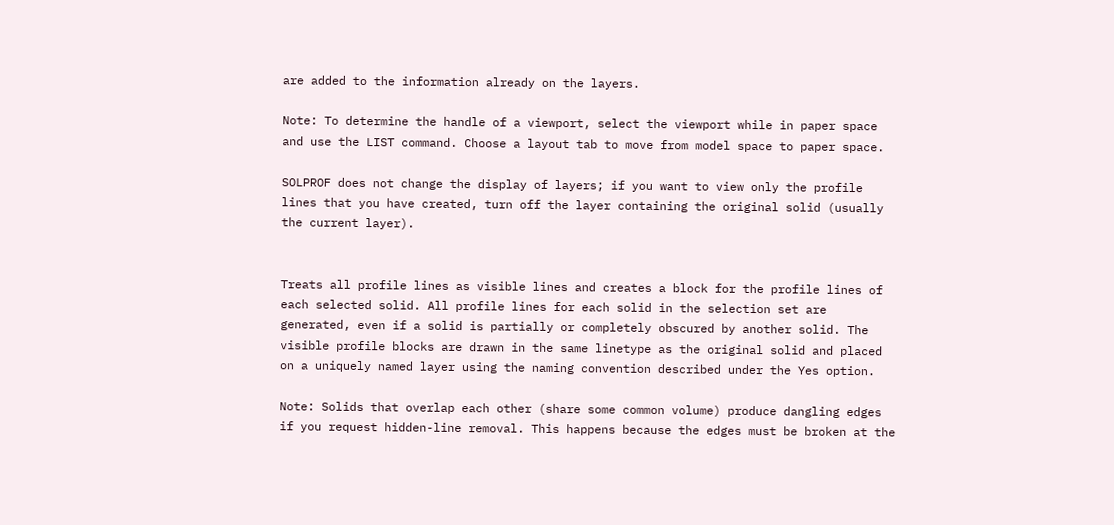are added to the information already on the layers.

Note: To determine the handle of a viewport, select the viewport while in paper space and use the LIST command. Choose a layout tab to move from model space to paper space.

SOLPROF does not change the display of layers; if you want to view only the profile lines that you have created, turn off the layer containing the original solid (usually the current layer).


Treats all profile lines as visible lines and creates a block for the profile lines of each selected solid. All profile lines for each solid in the selection set are generated, even if a solid is partially or completely obscured by another solid. The visible profile blocks are drawn in the same linetype as the original solid and placed on a uniquely named layer using the naming convention described under the Yes option.

Note: Solids that overlap each other (share some common volume) produce dangling edges if you request hidden-line removal. This happens because the edges must be broken at the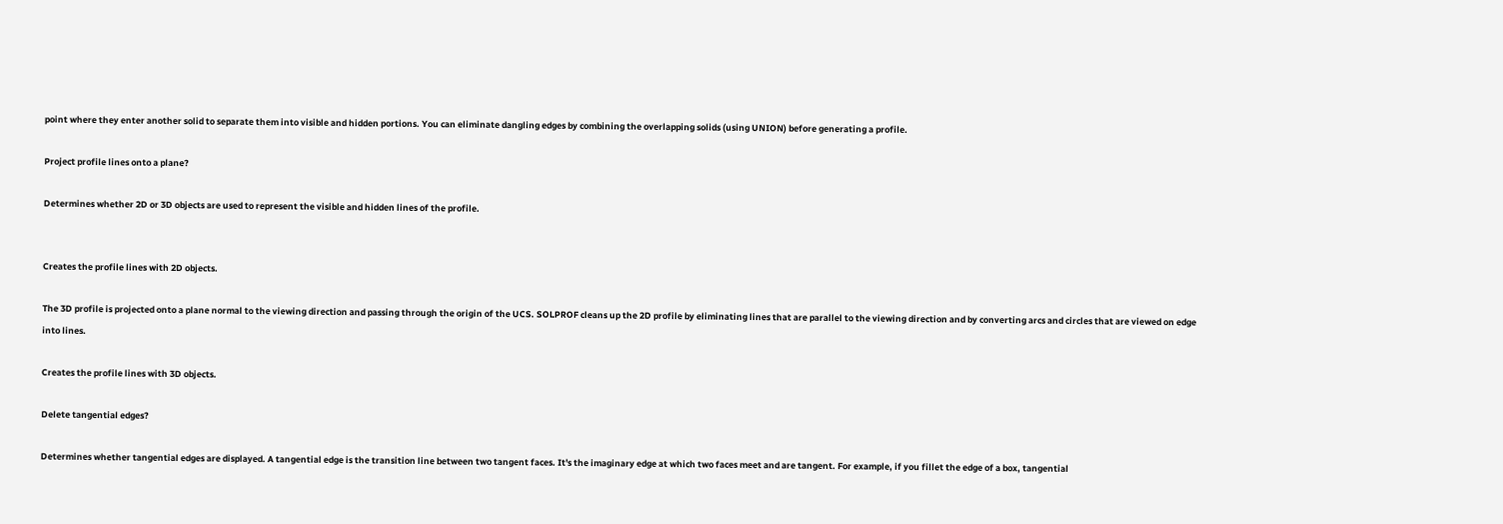point where they enter another solid to separate them into visible and hidden portions. You can eliminate dangling edges by combining the overlapping solids (using UNION) before generating a profile.

Project profile lines onto a plane?

Determines whether 2D or 3D objects are used to represent the visible and hidden lines of the profile.


Creates the profile lines with 2D objects.

The 3D profile is projected onto a plane normal to the viewing direction and passing through the origin of the UCS. SOLPROF cleans up the 2D profile by eliminating lines that are parallel to the viewing direction and by converting arcs and circles that are viewed on edge into lines.

Creates the profile lines with 3D objects.

Delete tangential edges?

Determines whether tangential edges are displayed. A tangential edge is the transition line between two tangent faces. It's the imaginary edge at which two faces meet and are tangent. For example, if you fillet the edge of a box, tangential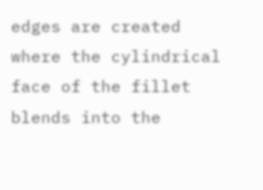edges are created where the cylindrical face of the fillet blends into the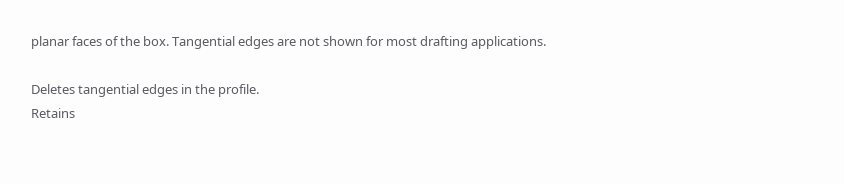planar faces of the box. Tangential edges are not shown for most drafting applications.

Deletes tangential edges in the profile.
Retains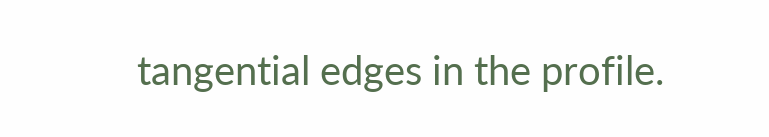tangential edges in the profile.